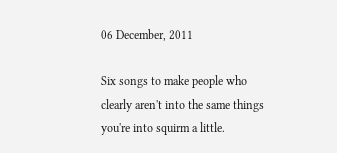06 December, 2011

Six songs to make people who clearly aren't into the same things you're into squirm a little.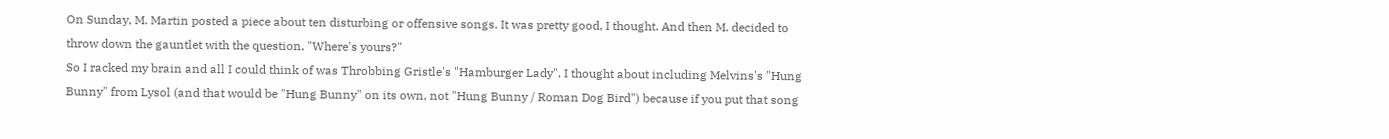On Sunday, M. Martin posted a piece about ten disturbing or offensive songs. It was pretty good, I thought. And then M. decided to throw down the gauntlet with the question, "Where's yours?"
So I racked my brain and all I could think of was Throbbing Gristle's "Hamburger Lady". I thought about including Melvins's "Hung Bunny" from Lysol (and that would be "Hung Bunny" on its own, not "Hung Bunny / Roman Dog Bird") because if you put that song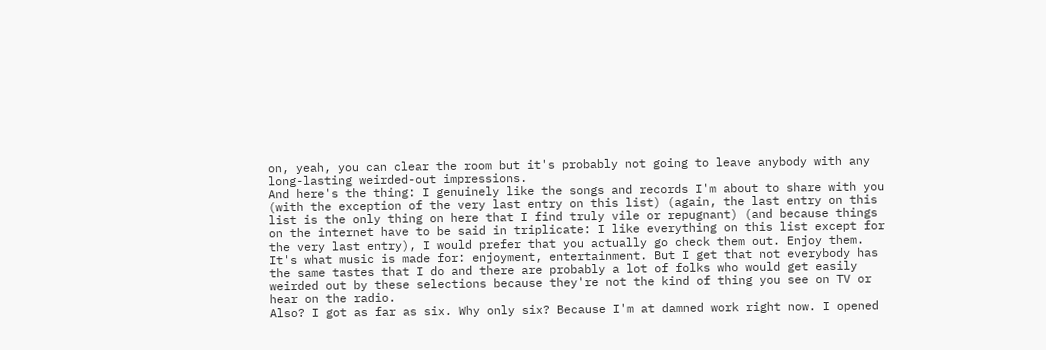on, yeah, you can clear the room but it's probably not going to leave anybody with any long-lasting weirded-out impressions.
And here's the thing: I genuinely like the songs and records I'm about to share with you (with the exception of the very last entry on this list) (again, the last entry on this list is the only thing on here that I find truly vile or repugnant) (and because things on the internet have to be said in triplicate: I like everything on this list except for the very last entry), I would prefer that you actually go check them out. Enjoy them. It's what music is made for: enjoyment, entertainment. But I get that not everybody has the same tastes that I do and there are probably a lot of folks who would get easily weirded out by these selections because they're not the kind of thing you see on TV or hear on the radio.
Also? I got as far as six. Why only six? Because I'm at damned work right now. I opened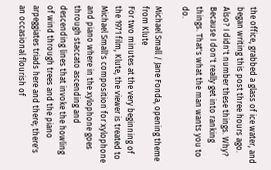the office, grabbed a glass of ice water, and began writing this post three hours ago.
Also? I didn't number these things. Why? Because I don't really get into ranking things. That's what the man wants you to do.

Michael Small / Jane Fonda, opening theme from Klute
For two minutes at the very beginning of the 1971 film, Klute, the viewer is treated to Michael Small's composition for xylophone and piano where in the xylophone goes through staccato ascending and descending lines that invoke the howling of wind through trees and the piano arpeggiates triads here and there; there's an occasional flourish of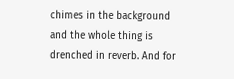chimes in the background and the whole thing is drenched in reverb. And for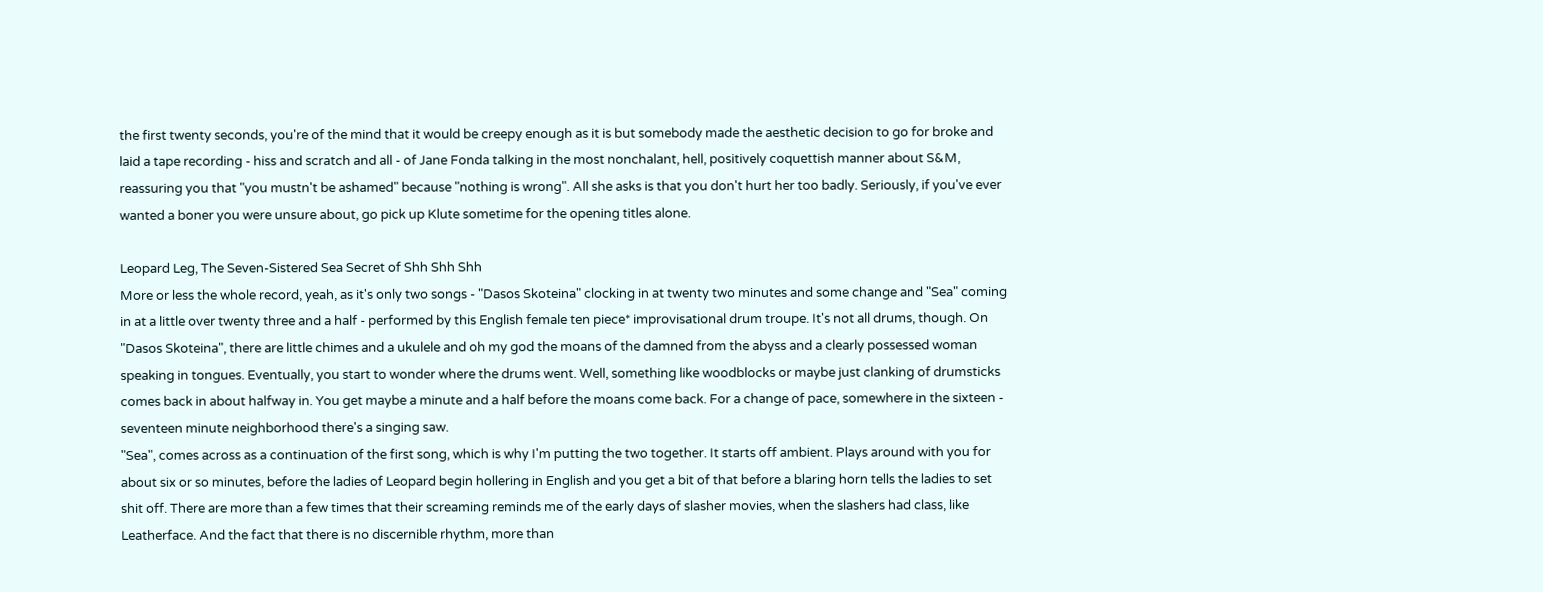the first twenty seconds, you're of the mind that it would be creepy enough as it is but somebody made the aesthetic decision to go for broke and laid a tape recording - hiss and scratch and all - of Jane Fonda talking in the most nonchalant, hell, positively coquettish manner about S&M, reassuring you that "you mustn't be ashamed" because "nothing is wrong". All she asks is that you don't hurt her too badly. Seriously, if you've ever wanted a boner you were unsure about, go pick up Klute sometime for the opening titles alone.

Leopard Leg, The Seven-Sistered Sea Secret of Shh Shh Shh
More or less the whole record, yeah, as it's only two songs - "Dasos Skoteina" clocking in at twenty two minutes and some change and "Sea" coming in at a little over twenty three and a half - performed by this English female ten piece* improvisational drum troupe. It's not all drums, though. On "Dasos Skoteina", there are little chimes and a ukulele and oh my god the moans of the damned from the abyss and a clearly possessed woman speaking in tongues. Eventually, you start to wonder where the drums went. Well, something like woodblocks or maybe just clanking of drumsticks comes back in about halfway in. You get maybe a minute and a half before the moans come back. For a change of pace, somewhere in the sixteen - seventeen minute neighborhood there's a singing saw.
"Sea", comes across as a continuation of the first song, which is why I'm putting the two together. It starts off ambient. Plays around with you for about six or so minutes, before the ladies of Leopard begin hollering in English and you get a bit of that before a blaring horn tells the ladies to set shit off. There are more than a few times that their screaming reminds me of the early days of slasher movies, when the slashers had class, like Leatherface. And the fact that there is no discernible rhythm, more than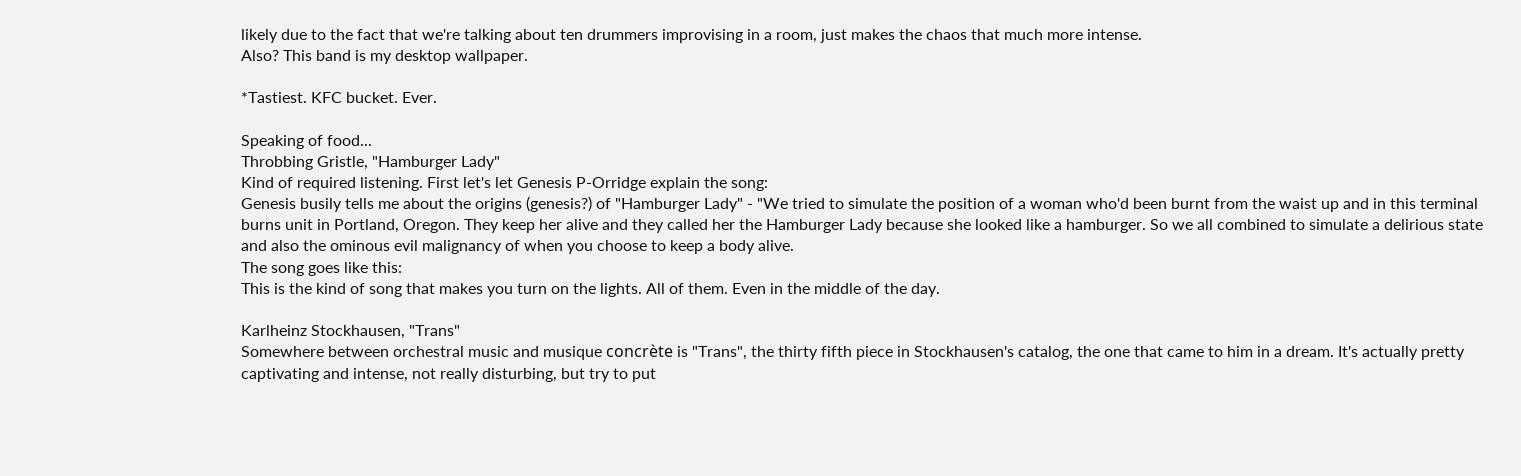likely due to the fact that we're talking about ten drummers improvising in a room, just makes the chaos that much more intense.
Also? This band is my desktop wallpaper.

*Tastiest. KFC bucket. Ever.

Speaking of food...
Throbbing Gristle, "Hamburger Lady"
Kind of required listening. First let's let Genesis P-Orridge explain the song:
Genesis busily tells me about the origins (genesis?) of "Hamburger Lady" - "We tried to simulate the position of a woman who'd been burnt from the waist up and in this terminal burns unit in Portland, Oregon. They keep her alive and they called her the Hamburger Lady because she looked like a hamburger. So we all combined to simulate a delirious state and also the ominous evil malignancy of when you choose to keep a body alive.
The song goes like this:
This is the kind of song that makes you turn on the lights. All of them. Even in the middle of the day.

Karlheinz Stockhausen, "Trans"
Somewhere between orchestral music and musique concrète is "Trans", the thirty fifth piece in Stockhausen's catalog, the one that came to him in a dream. It's actually pretty captivating and intense, not really disturbing, but try to put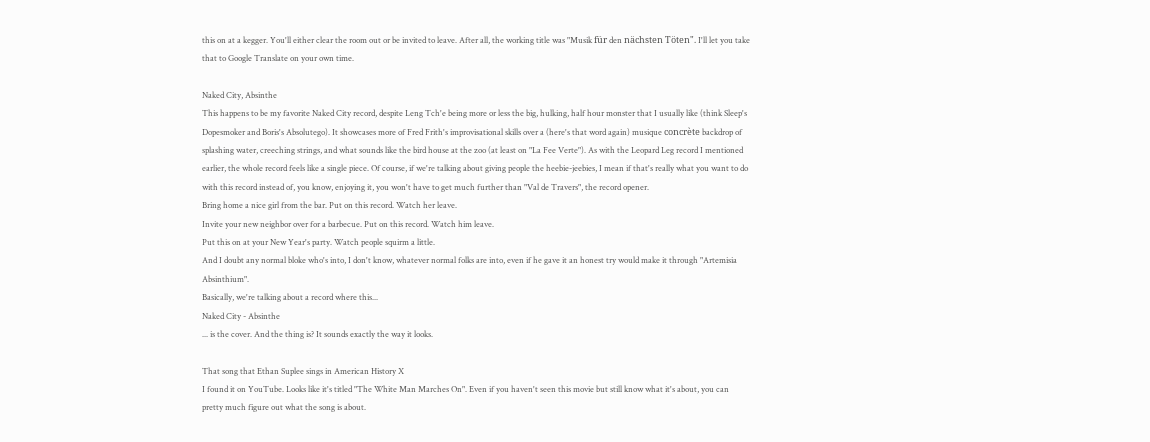this on at a kegger. You'll either clear the room out or be invited to leave. After all, the working title was "Musik für den nächsten Töten". I'll let you take that to Google Translate on your own time.

Naked City, Absinthe
This happens to be my favorite Naked City record, despite Leng Tch'e being more or less the big, hulking, half hour monster that I usually like (think Sleep's Dopesmoker and Boris's Absolutego). It showcases more of Fred Frith's improvisational skills over a (here's that word again) musique concrète backdrop of splashing water, creeching strings, and what sounds like the bird house at the zoo (at least on "La Fee Verte"). As with the Leopard Leg record I mentioned earlier, the whole record feels like a single piece. Of course, if we're talking about giving people the heebie-jeebies, I mean if that's really what you want to do with this record instead of, you know, enjoying it, you won't have to get much further than "Val de Travers", the record opener.
Bring home a nice girl from the bar. Put on this record. Watch her leave.
Invite your new neighbor over for a barbecue. Put on this record. Watch him leave.
Put this on at your New Year's party. Watch people squirm a little.
And I doubt any normal bloke who's into, I don't know, whatever normal folks are into, even if he gave it an honest try would make it through "Artemisia Absinthium".
Basically, we're talking about a record where this...
Naked City - Absinthe
... is the cover. And the thing is? It sounds exactly the way it looks.

That song that Ethan Suplee sings in American History X
I found it on YouTube. Looks like it's titled "The White Man Marches On". Even if you haven't seen this movie but still know what it's about, you can pretty much figure out what the song is about.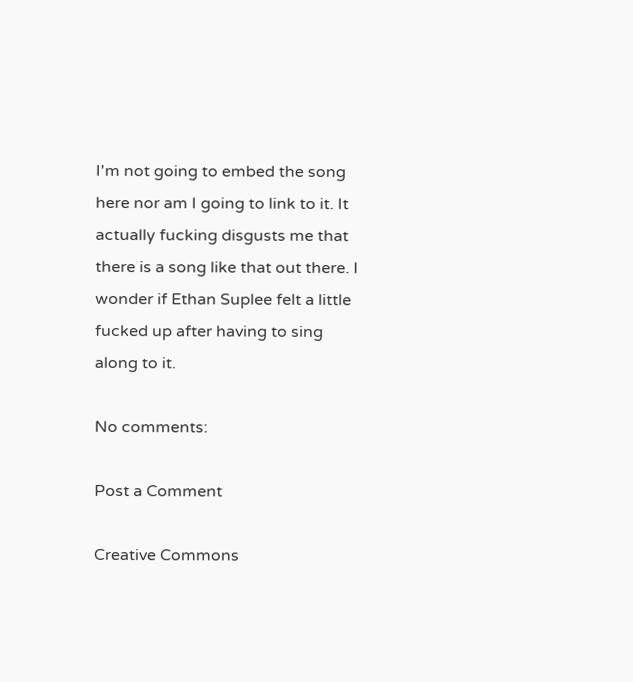I'm not going to embed the song here nor am I going to link to it. It actually fucking disgusts me that there is a song like that out there. I wonder if Ethan Suplee felt a little fucked up after having to sing along to it.

No comments:

Post a Comment

Creative Commons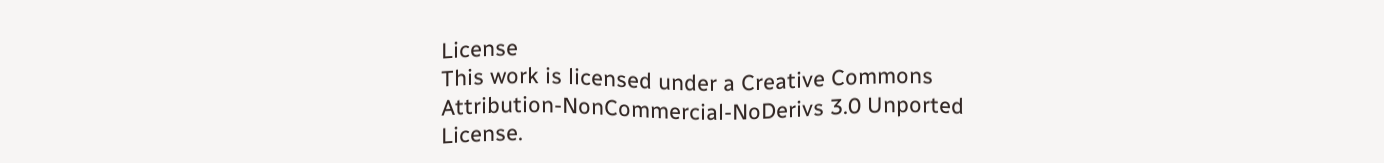License
This work is licensed under a Creative Commons Attribution-NonCommercial-NoDerivs 3.0 Unported License.